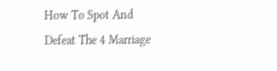How To Spot And Defeat The 4 Marriage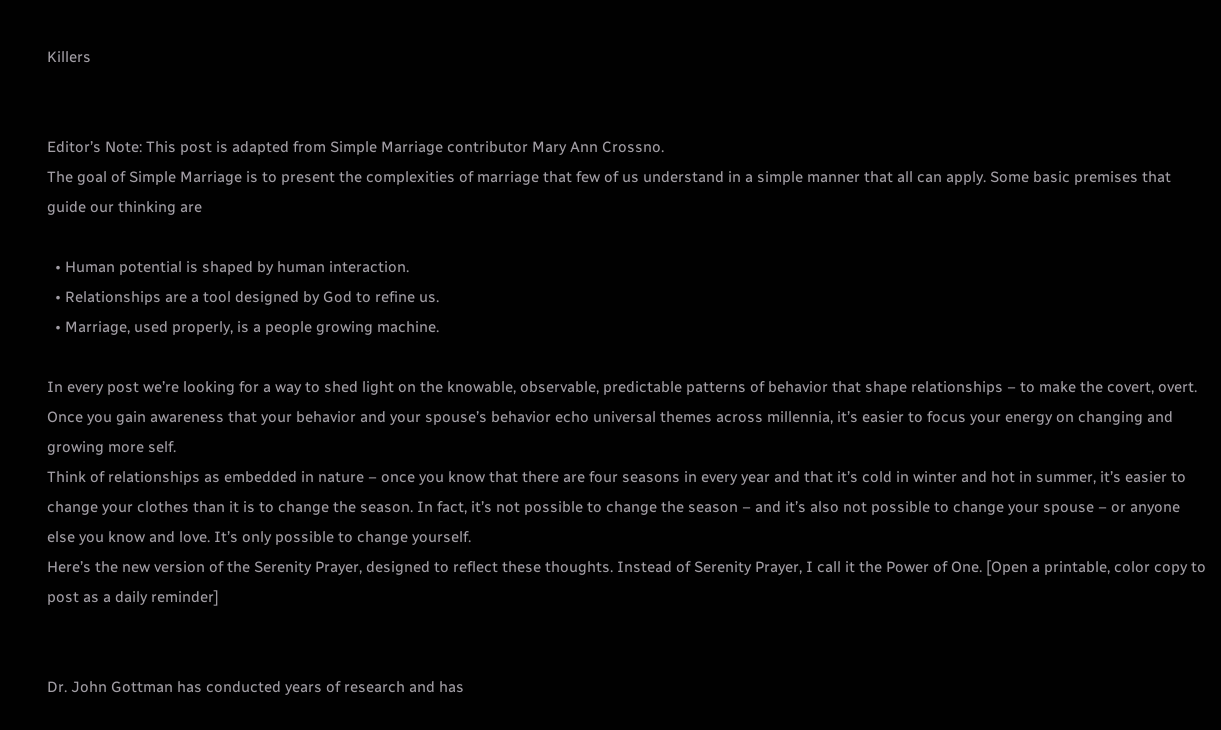Killers


Editor’s Note: This post is adapted from Simple Marriage contributor Mary Ann Crossno.
The goal of Simple Marriage is to present the complexities of marriage that few of us understand in a simple manner that all can apply. Some basic premises that guide our thinking are

  • Human potential is shaped by human interaction.
  • Relationships are a tool designed by God to refine us.
  • Marriage, used properly, is a people growing machine.

In every post we’re looking for a way to shed light on the knowable, observable, predictable patterns of behavior that shape relationships – to make the covert, overt. Once you gain awareness that your behavior and your spouse’s behavior echo universal themes across millennia, it’s easier to focus your energy on changing and growing more self.
Think of relationships as embedded in nature – once you know that there are four seasons in every year and that it’s cold in winter and hot in summer, it’s easier to change your clothes than it is to change the season. In fact, it’s not possible to change the season – and it’s also not possible to change your spouse – or anyone else you know and love. It’s only possible to change yourself.
Here’s the new version of the Serenity Prayer, designed to reflect these thoughts. Instead of Serenity Prayer, I call it the Power of One. [Open a printable, color copy to post as a daily reminder]


Dr. John Gottman has conducted years of research and has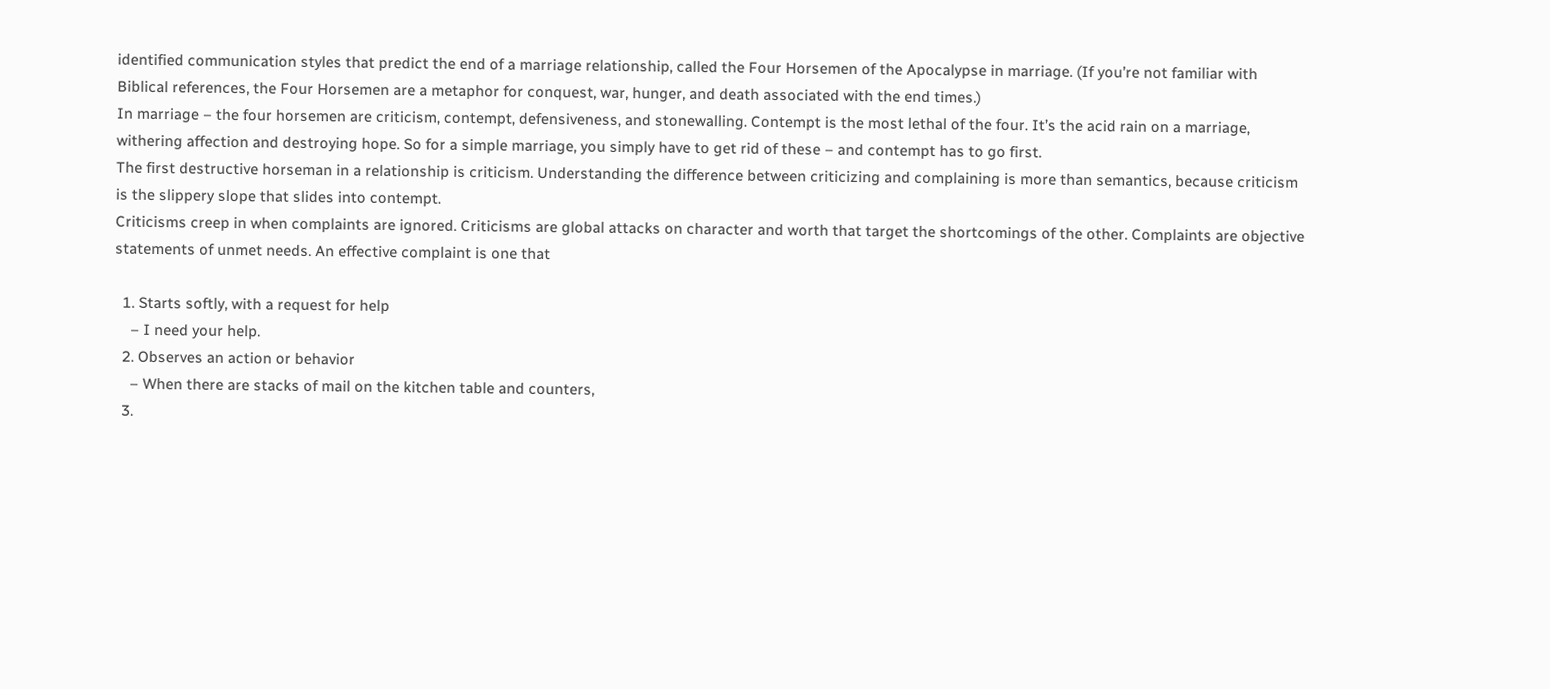identified communication styles that predict the end of a marriage relationship, called the Four Horsemen of the Apocalypse in marriage. (If you’re not familiar with Biblical references, the Four Horsemen are a metaphor for conquest, war, hunger, and death associated with the end times.)
In marriage – the four horsemen are criticism, contempt, defensiveness, and stonewalling. Contempt is the most lethal of the four. It’s the acid rain on a marriage, withering affection and destroying hope. So for a simple marriage, you simply have to get rid of these – and contempt has to go first.
The first destructive horseman in a relationship is criticism. Understanding the difference between criticizing and complaining is more than semantics, because criticism is the slippery slope that slides into contempt.
Criticisms creep in when complaints are ignored. Criticisms are global attacks on character and worth that target the shortcomings of the other. Complaints are objective statements of unmet needs. An effective complaint is one that

  1. Starts softly, with a request for help
    – I need your help.
  2. Observes an action or behavior
    – When there are stacks of mail on the kitchen table and counters,
  3.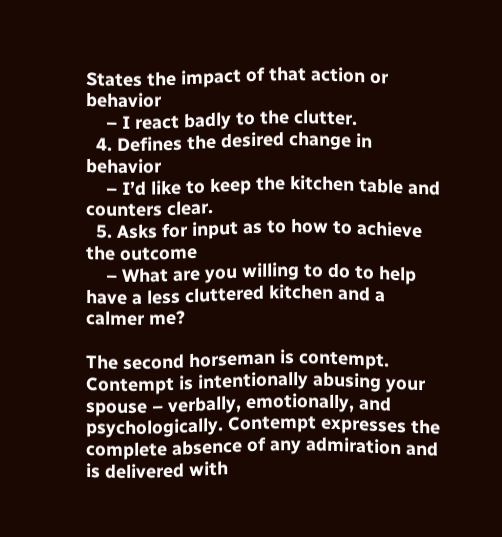States the impact of that action or behavior
    – I react badly to the clutter.
  4. Defines the desired change in behavior
    – I’d like to keep the kitchen table and counters clear.
  5. Asks for input as to how to achieve the outcome
    – What are you willing to do to help have a less cluttered kitchen and a calmer me?

The second horseman is contempt. Contempt is intentionally abusing your spouse – verbally, emotionally, and psychologically. Contempt expresses the complete absence of any admiration and is delivered with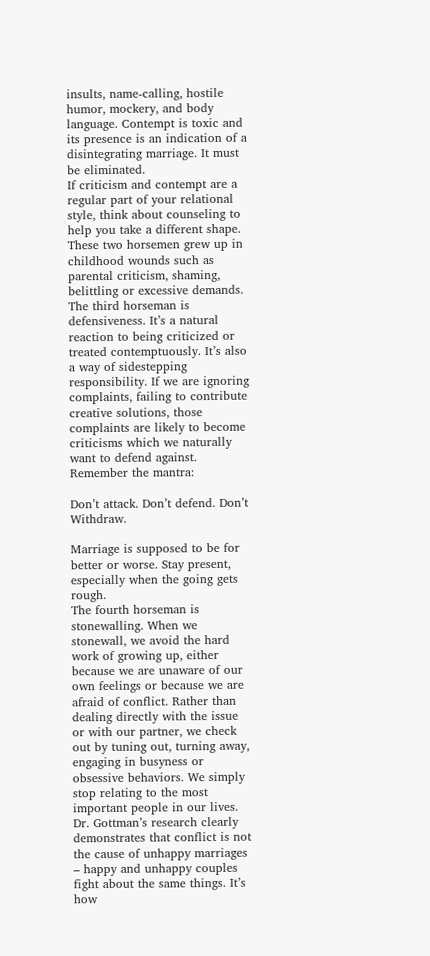insults, name-calling, hostile humor, mockery, and body language. Contempt is toxic and its presence is an indication of a disintegrating marriage. It must be eliminated.
If criticism and contempt are a regular part of your relational style, think about counseling to help you take a different shape. These two horsemen grew up in childhood wounds such as parental criticism, shaming, belittling or excessive demands.
The third horseman is defensiveness. It’s a natural reaction to being criticized or treated contemptuously. It’s also a way of sidestepping responsibility. If we are ignoring complaints, failing to contribute creative solutions, those complaints are likely to become criticisms which we naturally want to defend against. Remember the mantra:

Don’t attack. Don’t defend. Don’t Withdraw.

Marriage is supposed to be for better or worse. Stay present, especially when the going gets rough.
The fourth horseman is stonewalling. When we stonewall, we avoid the hard work of growing up, either because we are unaware of our own feelings or because we are afraid of conflict. Rather than dealing directly with the issue or with our partner, we check out by tuning out, turning away, engaging in busyness or obsessive behaviors. We simply stop relating to the most important people in our lives.
Dr. Gottman’s research clearly demonstrates that conflict is not the cause of unhappy marriages – happy and unhappy couples fight about the same things. It’s how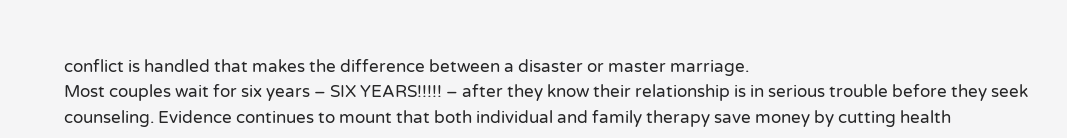conflict is handled that makes the difference between a disaster or master marriage.
Most couples wait for six years – SIX YEARS!!!!! – after they know their relationship is in serious trouble before they seek counseling. Evidence continues to mount that both individual and family therapy save money by cutting health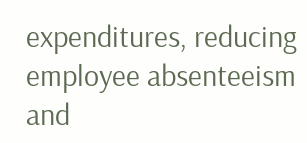expenditures, reducing employee absenteeism and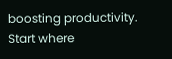boosting productivity.
Start where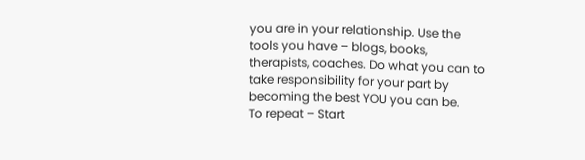you are in your relationship. Use the tools you have – blogs, books, therapists, coaches. Do what you can to take responsibility for your part by becoming the best YOU you can be.
To repeat – Start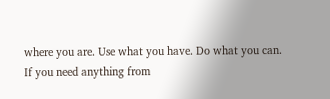where you are. Use what you have. Do what you can.
If you need anything from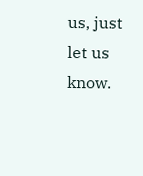us, just let us know.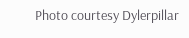Photo courtesy Dylerpillar